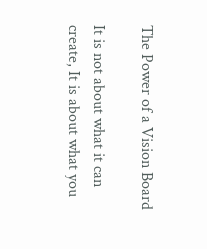The Power of a Vision Board

It is not about what it can create, It is about what you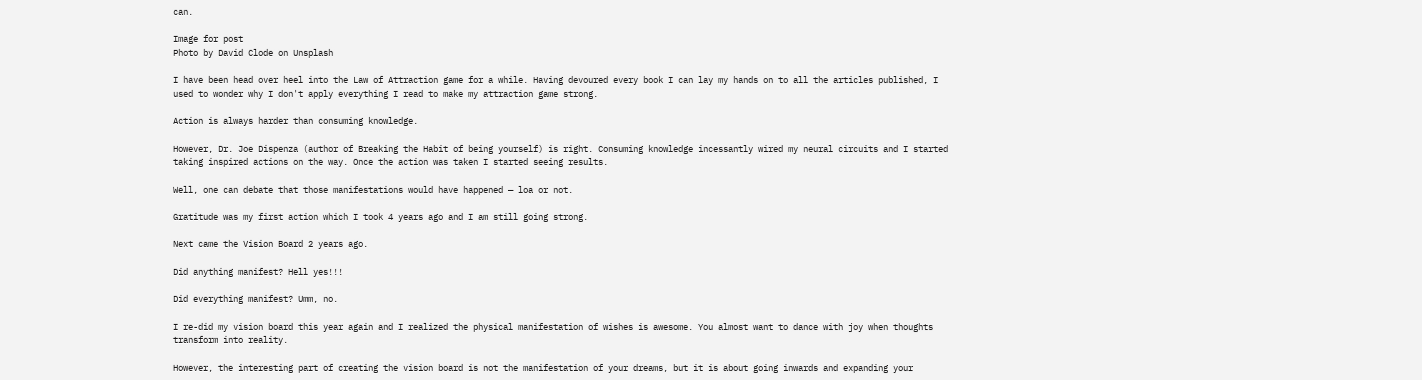can.

Image for post
Photo by David Clode on Unsplash

I have been head over heel into the Law of Attraction game for a while. Having devoured every book I can lay my hands on to all the articles published, I used to wonder why I don't apply everything I read to make my attraction game strong.

Action is always harder than consuming knowledge.

However, Dr. Joe Dispenza (author of Breaking the Habit of being yourself) is right. Consuming knowledge incessantly wired my neural circuits and I started taking inspired actions on the way. Once the action was taken I started seeing results.

Well, one can debate that those manifestations would have happened — loa or not.

Gratitude was my first action which I took 4 years ago and I am still going strong.

Next came the Vision Board 2 years ago.

Did anything manifest? Hell yes!!!

Did everything manifest? Umm, no.

I re-did my vision board this year again and I realized the physical manifestation of wishes is awesome. You almost want to dance with joy when thoughts transform into reality.

However, the interesting part of creating the vision board is not the manifestation of your dreams, but it is about going inwards and expanding your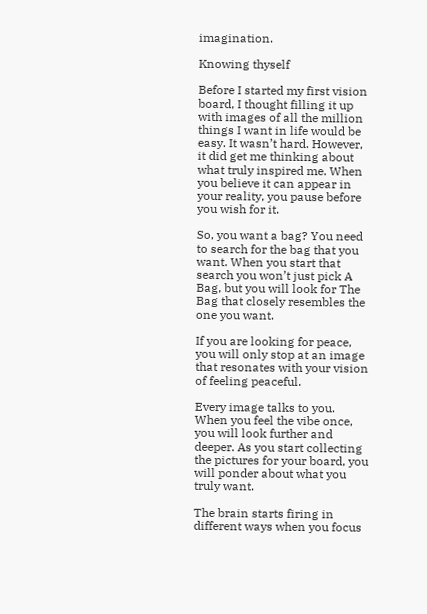imagination.

Knowing thyself

Before I started my first vision board, I thought filling it up with images of all the million things I want in life would be easy. It wasn’t hard. However, it did get me thinking about what truly inspired me. When you believe it can appear in your reality, you pause before you wish for it.

So, you want a bag? You need to search for the bag that you want. When you start that search you won’t just pick A Bag, but you will look for The Bag that closely resembles the one you want.

If you are looking for peace, you will only stop at an image that resonates with your vision of feeling peaceful.

Every image talks to you. When you feel the vibe once, you will look further and deeper. As you start collecting the pictures for your board, you will ponder about what you truly want.

The brain starts firing in different ways when you focus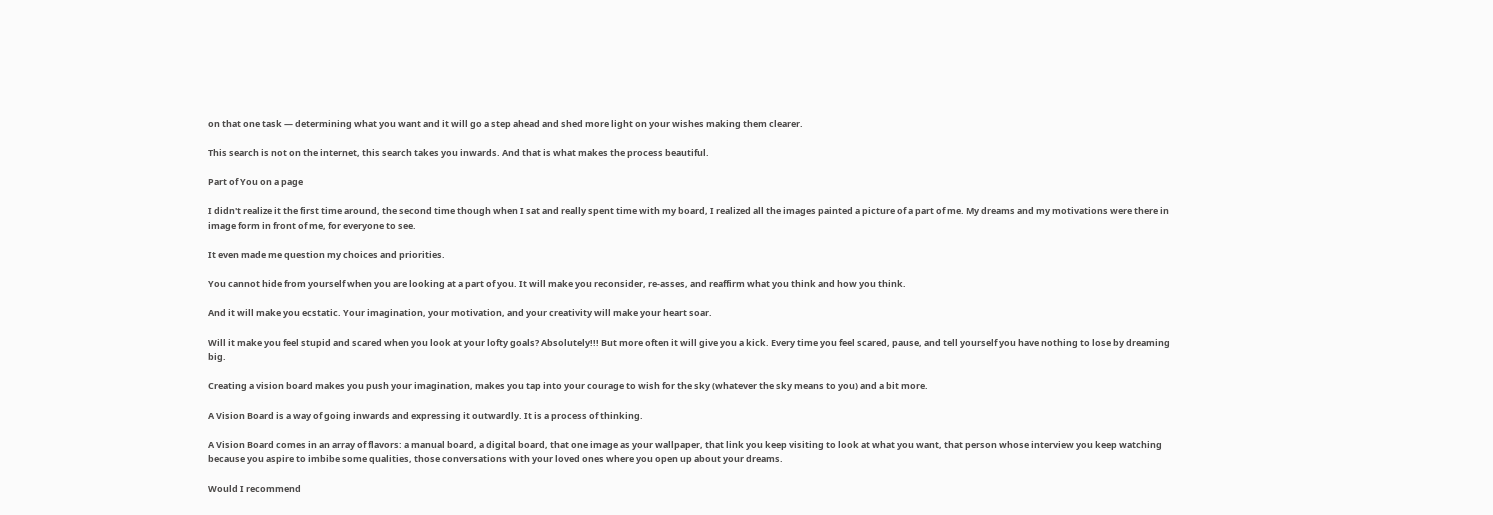on that one task — determining what you want and it will go a step ahead and shed more light on your wishes making them clearer.

This search is not on the internet, this search takes you inwards. And that is what makes the process beautiful.

Part of You on a page

I didn't realize it the first time around, the second time though when I sat and really spent time with my board, I realized all the images painted a picture of a part of me. My dreams and my motivations were there in image form in front of me, for everyone to see.

It even made me question my choices and priorities.

You cannot hide from yourself when you are looking at a part of you. It will make you reconsider, re-asses, and reaffirm what you think and how you think.

And it will make you ecstatic. Your imagination, your motivation, and your creativity will make your heart soar.

Will it make you feel stupid and scared when you look at your lofty goals? Absolutely!!! But more often it will give you a kick. Every time you feel scared, pause, and tell yourself you have nothing to lose by dreaming big.

Creating a vision board makes you push your imagination, makes you tap into your courage to wish for the sky (whatever the sky means to you) and a bit more.

A Vision Board is a way of going inwards and expressing it outwardly. It is a process of thinking.

A Vision Board comes in an array of flavors: a manual board, a digital board, that one image as your wallpaper, that link you keep visiting to look at what you want, that person whose interview you keep watching because you aspire to imbibe some qualities, those conversations with your loved ones where you open up about your dreams.

Would I recommend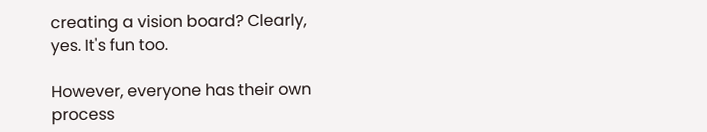creating a vision board? Clearly, yes. It's fun too.

However, everyone has their own process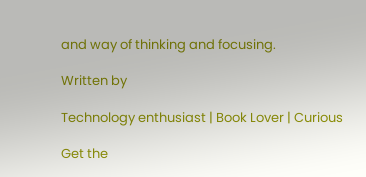and way of thinking and focusing.

Written by

Technology enthusiast | Book Lover | Curious

Get the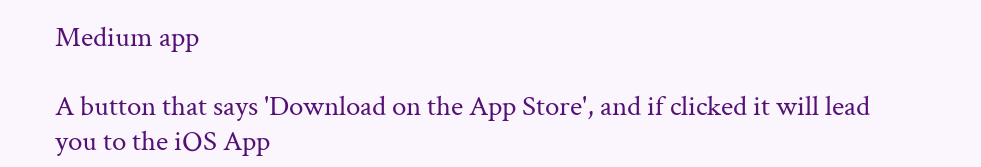Medium app

A button that says 'Download on the App Store', and if clicked it will lead you to the iOS App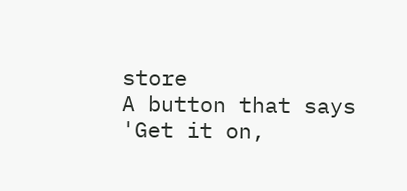store
A button that says 'Get it on,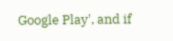Google Play', and if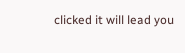clicked it will lead you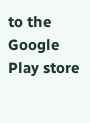to the Google Play store